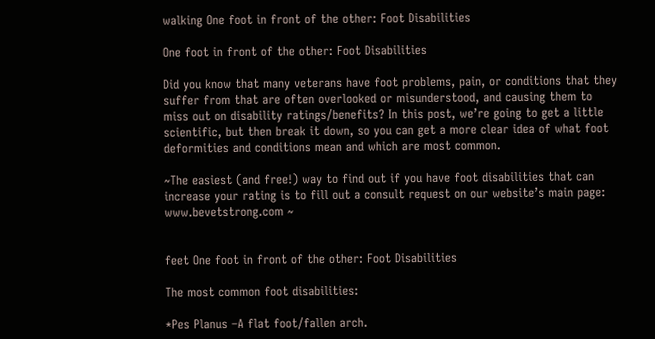walking One foot in front of the other: Foot Disabilities

One foot in front of the other: Foot Disabilities

Did you know that many veterans have foot problems, pain, or conditions that they suffer from that are often overlooked or misunderstood, and causing them to miss out on disability ratings/benefits? In this post, we’re going to get a little scientific, but then break it down, so you can get a more clear idea of what foot deformities and conditions mean and which are most common.

~The easiest (and free!) way to find out if you have foot disabilities that can increase your rating is to fill out a consult request on our website’s main page: www.bevetstrong.com ~


feet One foot in front of the other: Foot Disabilities

The most common foot disabilities:

*Pes Planus –A flat foot/fallen arch.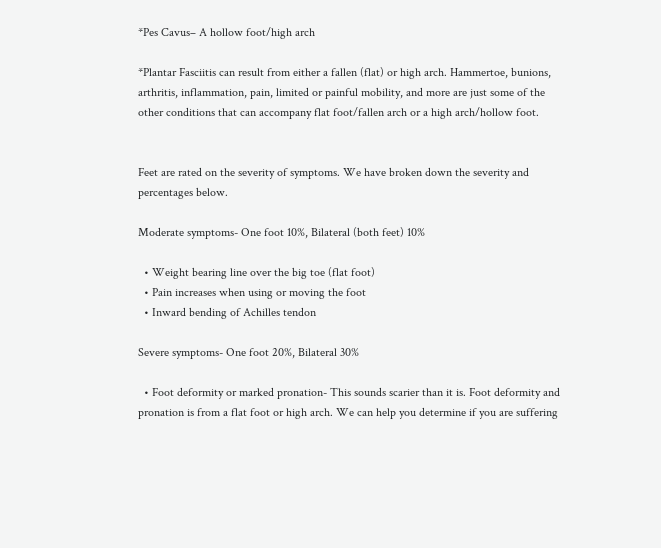*Pes Cavus– A hollow foot/high arch

*Plantar Fasciitis can result from either a fallen (flat) or high arch. Hammertoe, bunions, arthritis, inflammation, pain, limited or painful mobility, and more are just some of the other conditions that can accompany flat foot/fallen arch or a high arch/hollow foot.


Feet are rated on the severity of symptoms. We have broken down the severity and percentages below.

Moderate symptoms- One foot 10%, Bilateral (both feet) 10%

  • Weight bearing line over the big toe (flat foot)
  • Pain increases when using or moving the foot
  • Inward bending of Achilles tendon

Severe symptoms- One foot 20%, Bilateral 30%

  • Foot deformity or marked pronation- This sounds scarier than it is. Foot deformity and pronation is from a flat foot or high arch. We can help you determine if you are suffering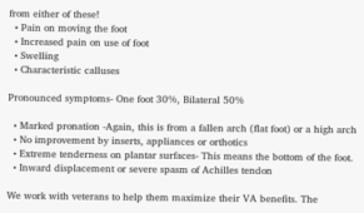from either of these!
  • Pain on moving the foot
  • Increased pain on use of foot
  • Swelling
  • Characteristic calluses

Pronounced symptoms- One foot 30%, Bilateral 50%

  • Marked pronation -Again, this is from a fallen arch (flat foot) or a high arch
  • No improvement by inserts, appliances or orthotics
  • Extreme tenderness on plantar surfaces- This means the bottom of the foot.
  • Inward displacement or severe spasm of Achilles tendon

We work with veterans to help them maximize their VA benefits. The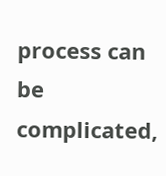process can be complicated,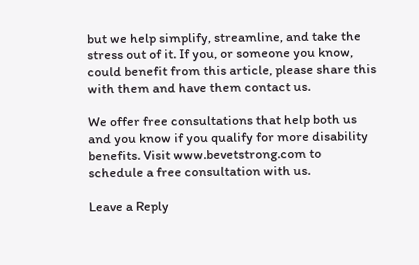but we help simplify, streamline, and take the stress out of it. If you, or someone you know, could benefit from this article, please share this with them and have them contact us.

We offer free consultations that help both us and you know if you qualify for more disability benefits. Visit www.bevetstrong.com to schedule a free consultation with us.

Leave a Reply